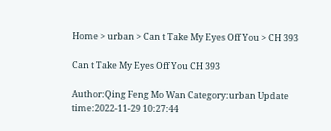Home > urban > Can t Take My Eyes Off You > CH 393

Can t Take My Eyes Off You CH 393

Author:Qing Feng Mo Wan Category:urban Update time:2022-11-29 10:27:44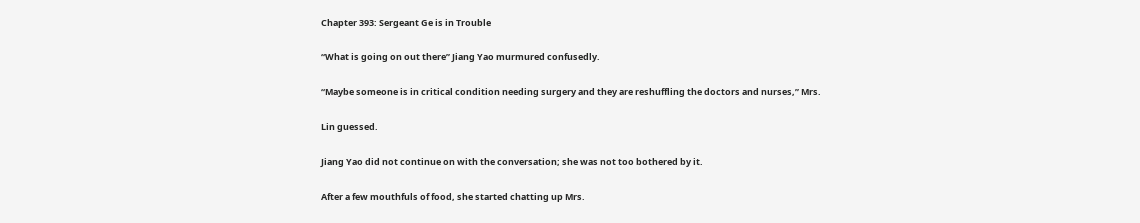Chapter 393: Sergeant Ge is in Trouble

“What is going on out there” Jiang Yao murmured confusedly.

“Maybe someone is in critical condition needing surgery and they are reshuffling the doctors and nurses,” Mrs.

Lin guessed.

Jiang Yao did not continue on with the conversation; she was not too bothered by it.

After a few mouthfuls of food, she started chatting up Mrs.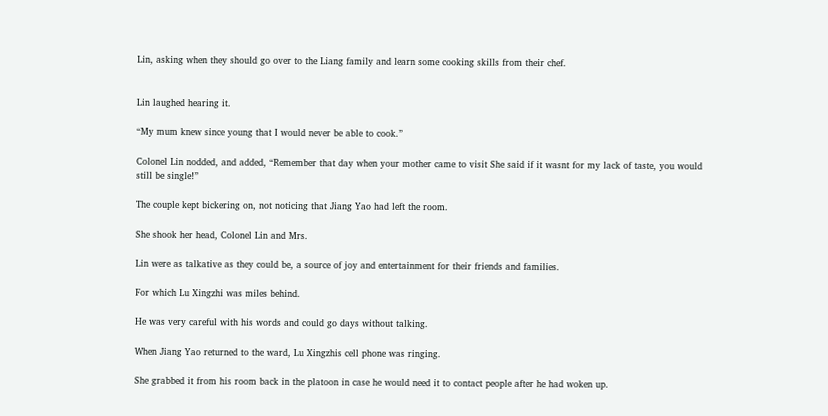Lin, asking when they should go over to the Liang family and learn some cooking skills from their chef.


Lin laughed hearing it.

“My mum knew since young that I would never be able to cook.”

Colonel Lin nodded, and added, “Remember that day when your mother came to visit She said if it wasnt for my lack of taste, you would still be single!”

The couple kept bickering on, not noticing that Jiang Yao had left the room.

She shook her head, Colonel Lin and Mrs.

Lin were as talkative as they could be, a source of joy and entertainment for their friends and families.

For which Lu Xingzhi was miles behind.

He was very careful with his words and could go days without talking.

When Jiang Yao returned to the ward, Lu Xingzhis cell phone was ringing.

She grabbed it from his room back in the platoon in case he would need it to contact people after he had woken up.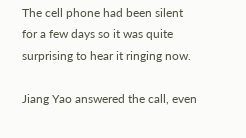The cell phone had been silent for a few days so it was quite surprising to hear it ringing now.

Jiang Yao answered the call, even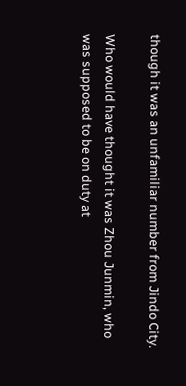though it was an unfamiliar number from Jindo City.

Who would have thought it was Zhou Junmin, who was supposed to be on duty at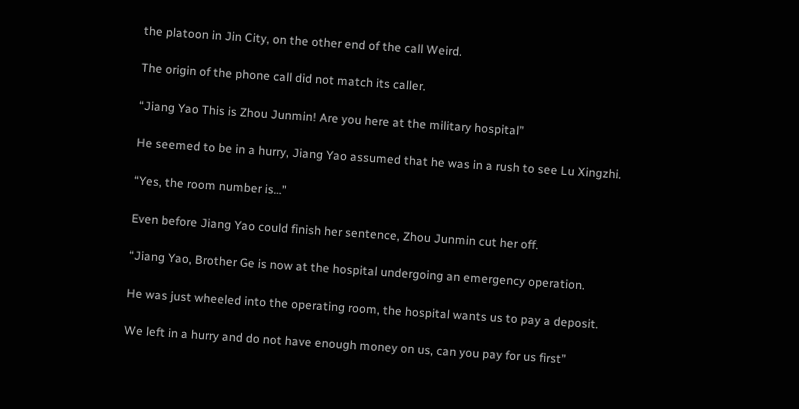the platoon in Jin City, on the other end of the call Weird.

The origin of the phone call did not match its caller.

“Jiang Yao This is Zhou Junmin! Are you here at the military hospital”

He seemed to be in a hurry, Jiang Yao assumed that he was in a rush to see Lu Xingzhi.

“Yes, the room number is…”

Even before Jiang Yao could finish her sentence, Zhou Junmin cut her off.

“Jiang Yao, Brother Ge is now at the hospital undergoing an emergency operation.

He was just wheeled into the operating room, the hospital wants us to pay a deposit.

We left in a hurry and do not have enough money on us, can you pay for us first”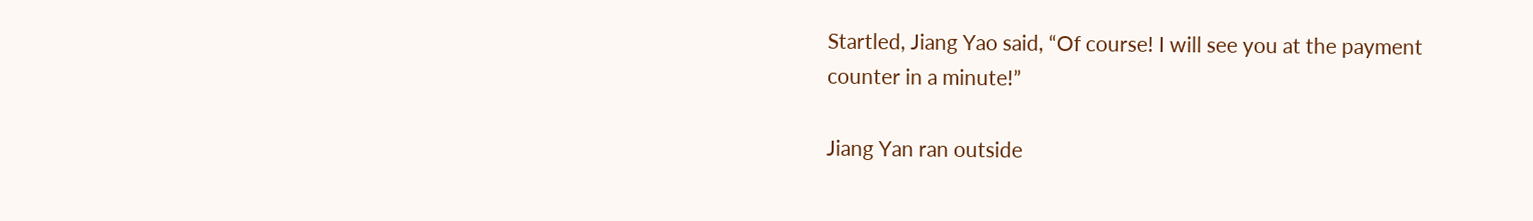Startled, Jiang Yao said, “Of course! I will see you at the payment counter in a minute!”

Jiang Yan ran outside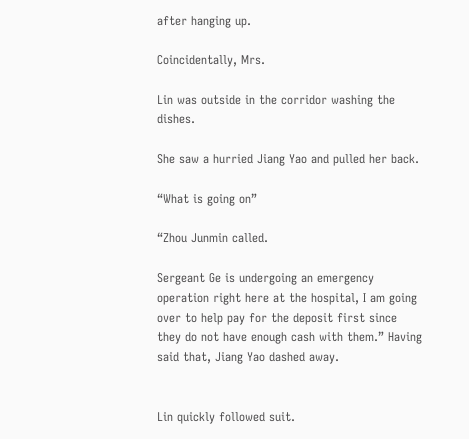after hanging up.

Coincidentally, Mrs.

Lin was outside in the corridor washing the dishes.

She saw a hurried Jiang Yao and pulled her back.

“What is going on”

“Zhou Junmin called.

Sergeant Ge is undergoing an emergency operation right here at the hospital, I am going over to help pay for the deposit first since they do not have enough cash with them.” Having said that, Jiang Yao dashed away.


Lin quickly followed suit.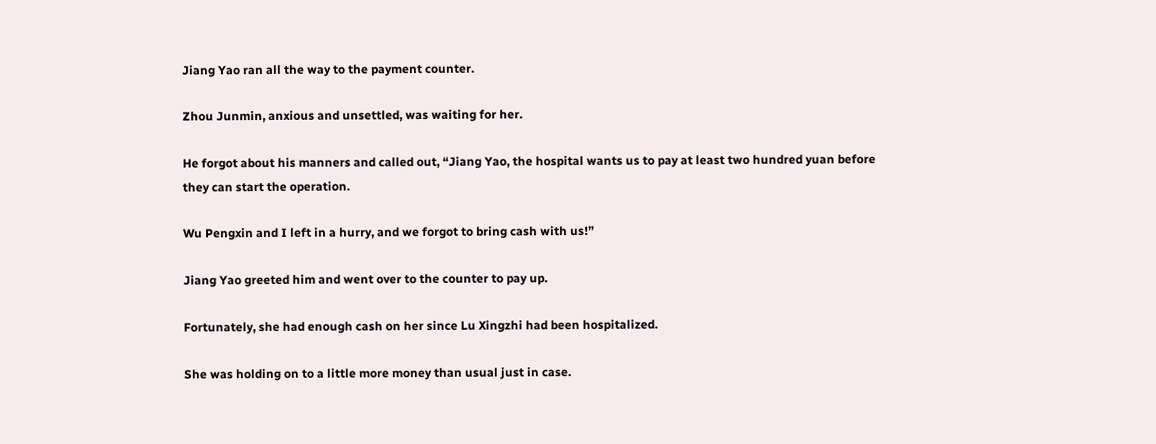Jiang Yao ran all the way to the payment counter.

Zhou Junmin, anxious and unsettled, was waiting for her.

He forgot about his manners and called out, “Jiang Yao, the hospital wants us to pay at least two hundred yuan before they can start the operation.

Wu Pengxin and I left in a hurry, and we forgot to bring cash with us!”

Jiang Yao greeted him and went over to the counter to pay up.

Fortunately, she had enough cash on her since Lu Xingzhi had been hospitalized.

She was holding on to a little more money than usual just in case.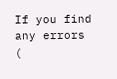If you find any errors (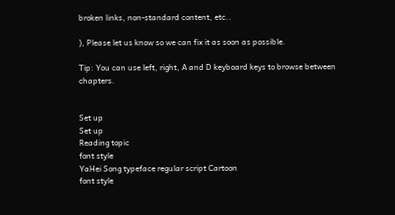broken links, non-standard content, etc..

), Please let us know so we can fix it as soon as possible.

Tip: You can use left, right, A and D keyboard keys to browse between chapters.


Set up
Set up
Reading topic
font style
YaHei Song typeface regular script Cartoon
font style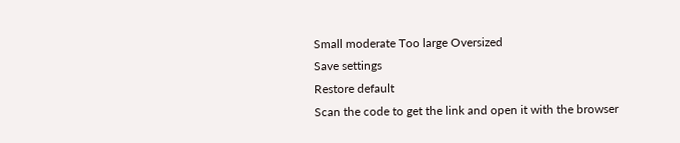Small moderate Too large Oversized
Save settings
Restore default
Scan the code to get the link and open it with the browser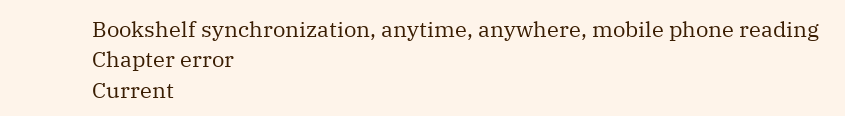Bookshelf synchronization, anytime, anywhere, mobile phone reading
Chapter error
Current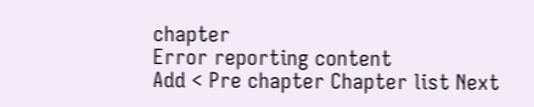chapter
Error reporting content
Add < Pre chapter Chapter list Next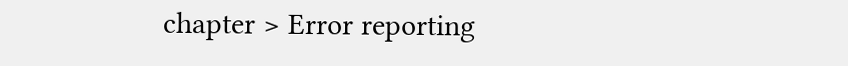chapter > Error reporting